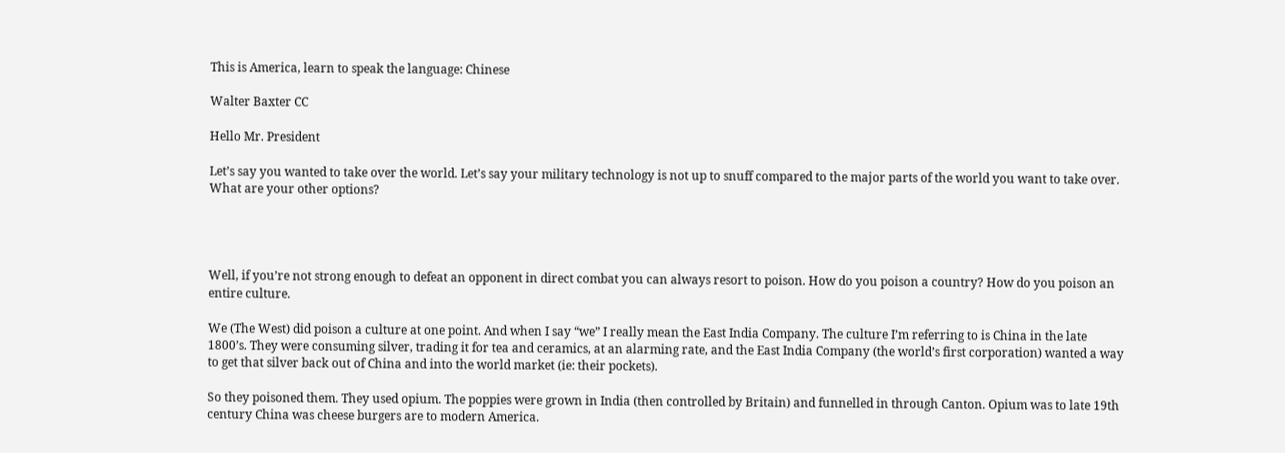This is America, learn to speak the language: Chinese

Walter Baxter CC

Hello Mr. President

Let’s say you wanted to take over the world. Let’s say your military technology is not up to snuff compared to the major parts of the world you want to take over. What are your other options?




Well, if you’re not strong enough to defeat an opponent in direct combat you can always resort to poison. How do you poison a country? How do you poison an entire culture.

We (The West) did poison a culture at one point. And when I say “we” I really mean the East India Company. The culture I’m referring to is China in the late 1800’s. They were consuming silver, trading it for tea and ceramics, at an alarming rate, and the East India Company (the world’s first corporation) wanted a way to get that silver back out of China and into the world market (ie: their pockets).

So they poisoned them. They used opium. The poppies were grown in India (then controlled by Britain) and funnelled in through Canton. Opium was to late 19th century China was cheese burgers are to modern America.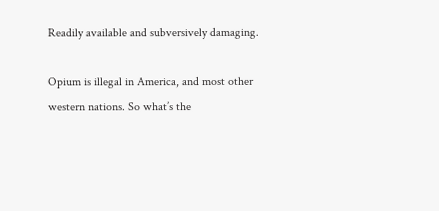Readily available and subversively damaging.

Opium is illegal in America, and most other western nations. So what’s the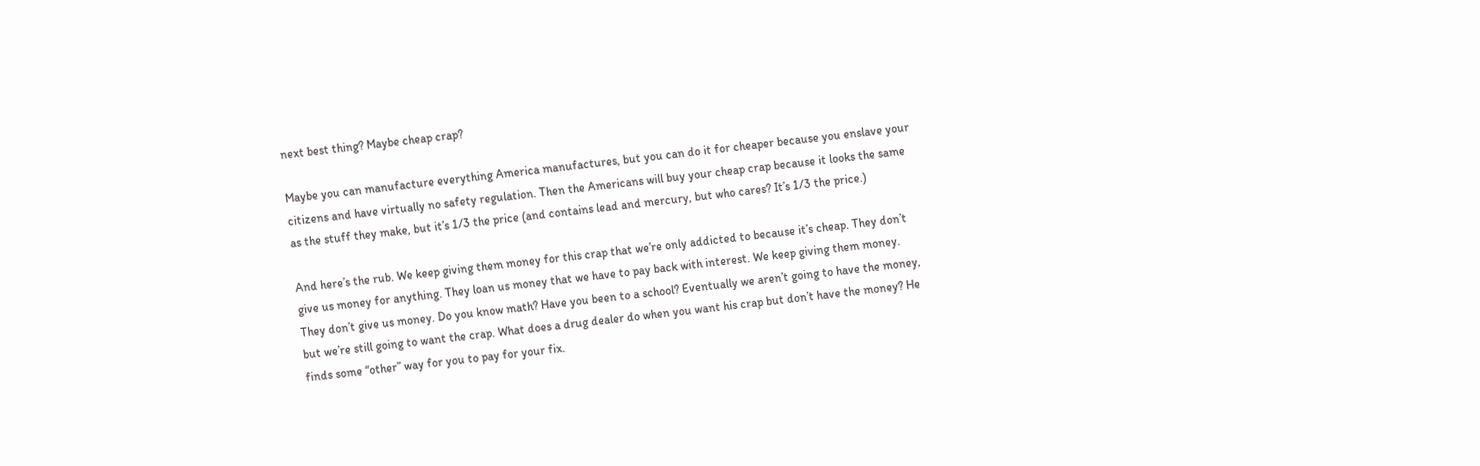next best thing? Maybe cheap crap?

Maybe you can manufacture everything America manufactures, but you can do it for cheaper because you enslave your citizens and have virtually no safety regulation. Then the Americans will buy your cheap crap because it looks the same as the stuff they make, but it’s 1/3 the price (and contains lead and mercury, but who cares? It’s 1/3 the price.)

And here’s the rub. We keep giving them money for this crap that we’re only addicted to because it’s cheap. They don’t give us money for anything. They loan us money that we have to pay back with interest. We keep giving them money. They don’t give us money. Do you know math? Have you been to a school? Eventually we aren’t going to have the money, but we’re still going to want the crap. What does a drug dealer do when you want his crap but don’t have the money? He finds some “other” way for you to pay for your fix.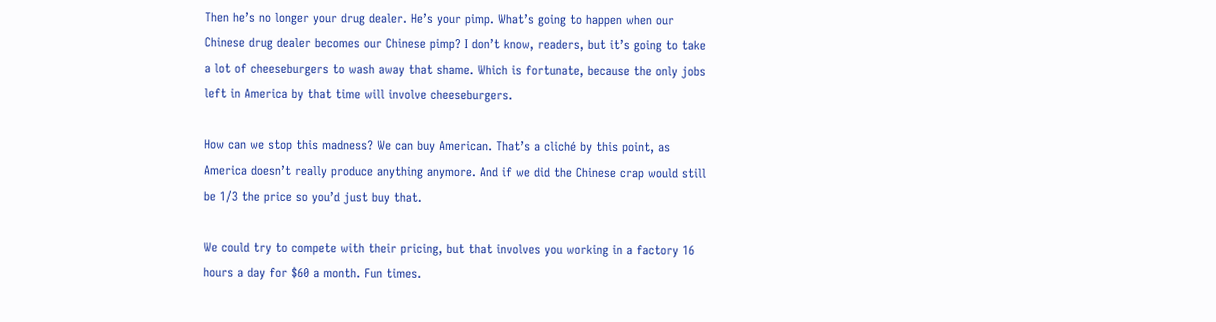Then he’s no longer your drug dealer. He’s your pimp. What’s going to happen when our Chinese drug dealer becomes our Chinese pimp? I don’t know, readers, but it’s going to take a lot of cheeseburgers to wash away that shame. Which is fortunate, because the only jobs left in America by that time will involve cheeseburgers.

How can we stop this madness? We can buy American. That’s a cliché by this point, as America doesn’t really produce anything anymore. And if we did the Chinese crap would still be 1/3 the price so you’d just buy that.

We could try to compete with their pricing, but that involves you working in a factory 16 hours a day for $60 a month. Fun times.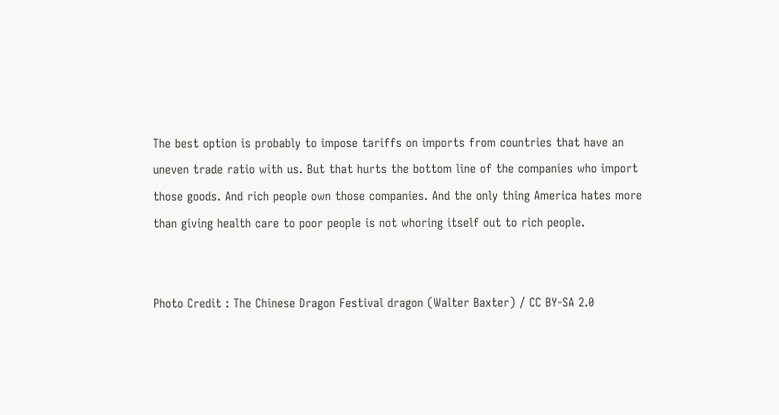The best option is probably to impose tariffs on imports from countries that have an uneven trade ratio with us. But that hurts the bottom line of the companies who import those goods. And rich people own those companies. And the only thing America hates more than giving health care to poor people is not whoring itself out to rich people.


Photo Credit : The Chinese Dragon Festival dragon (Walter Baxter) / CC BY-SA 2.0